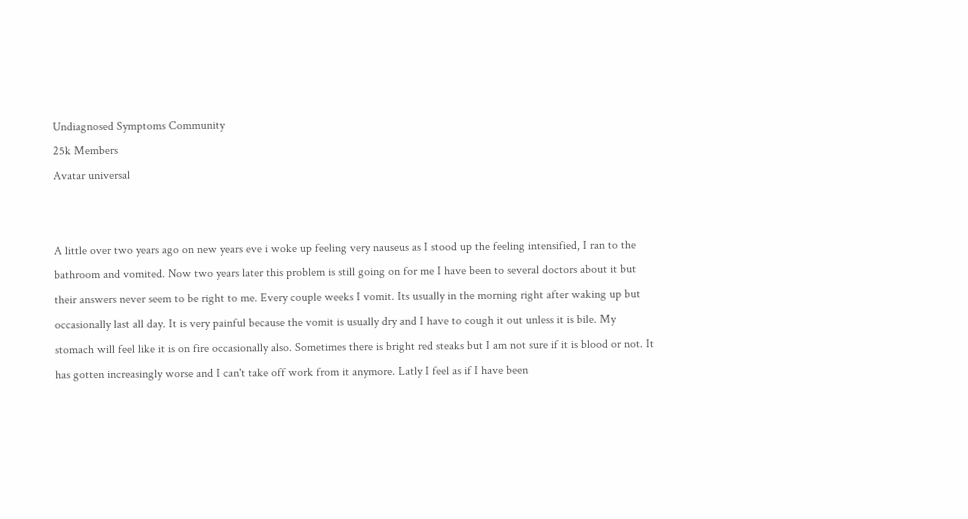Undiagnosed Symptoms Community
25k Members
Avatar universal


A little over two years ago on new years eve i woke up feeling very nauseus as I stood up the feeling intensified, I ran to the bathroom and vomited. Now two years later this problem is still going on for me I have been to several doctors about it but their answers never seem to be right to me. Every couple weeks I vomit. Its usually in the morning right after waking up but occasionally last all day. It is very painful because the vomit is usually dry and I have to cough it out unless it is bile. My stomach will feel like it is on fire occasionally also. Sometimes there is bright red steaks but I am not sure if it is blood or not. It has gotten increasingly worse and I can't take off work from it anymore. Latly I feel as if I have been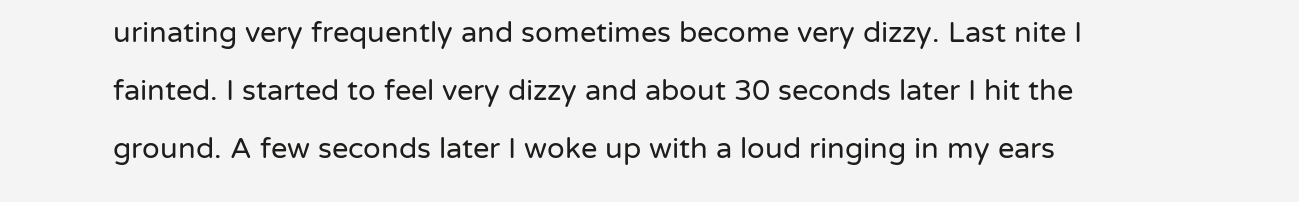urinating very frequently and sometimes become very dizzy. Last nite I fainted. I started to feel very dizzy and about 30 seconds later I hit the ground. A few seconds later I woke up with a loud ringing in my ears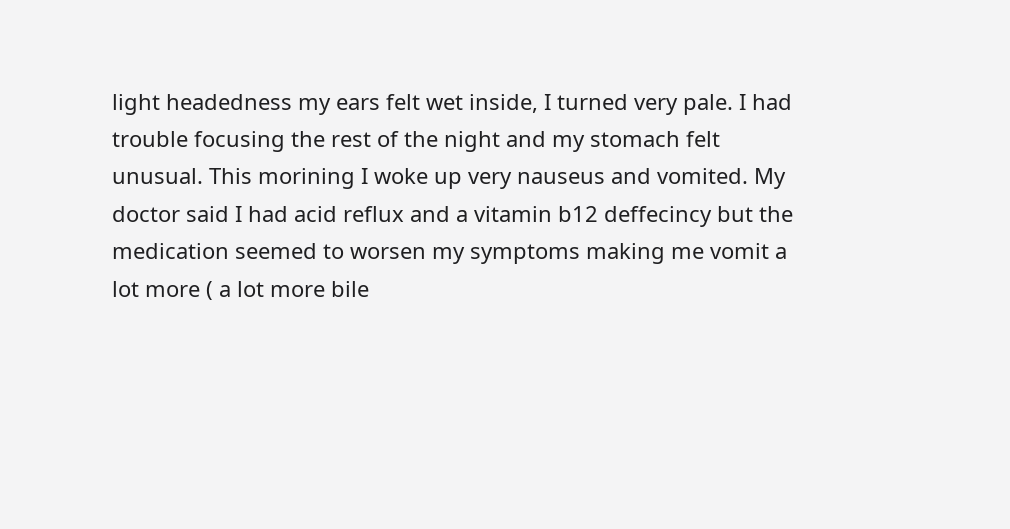light headedness my ears felt wet inside, I turned very pale. I had trouble focusing the rest of the night and my stomach felt unusual. This morining I woke up very nauseus and vomited. My doctor said I had acid reflux and a vitamin b12 deffecincy but the medication seemed to worsen my symptoms making me vomit a lot more ( a lot more bile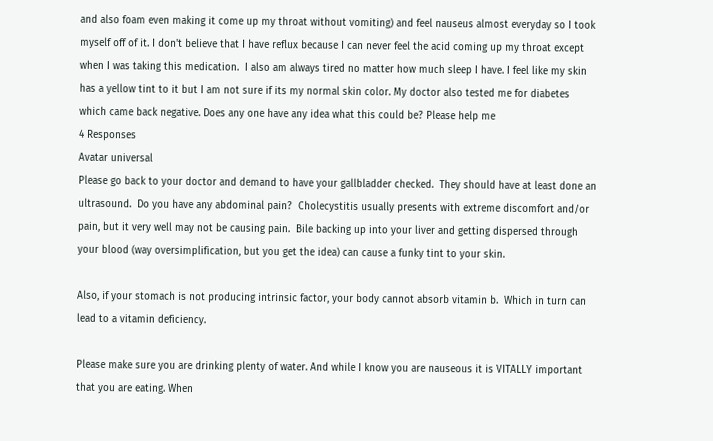and also foam even making it come up my throat without vomiting) and feel nauseus almost everyday so I took myself off of it. I don't believe that I have reflux because I can never feel the acid coming up my throat except when I was taking this medication.  I also am always tired no matter how much sleep I have. I feel like my skin has a yellow tint to it but I am not sure if its my normal skin color. My doctor also tested me for diabetes which came back negative. Does any one have any idea what this could be? Please help me
4 Responses
Avatar universal
Please go back to your doctor and demand to have your gallbladder checked.  They should have at least done an ultrasound.  Do you have any abdominal pain?  Cholecystitis usually presents with extreme discomfort and/or pain, but it very well may not be causing pain.  Bile backing up into your liver and getting dispersed through your blood (way oversimplification, but you get the idea) can cause a funky tint to your skin.

Also, if your stomach is not producing intrinsic factor, your body cannot absorb vitamin b.  Which in turn can lead to a vitamin deficiency.

Please make sure you are drinking plenty of water. And while I know you are nauseous it is VITALLY important that you are eating. When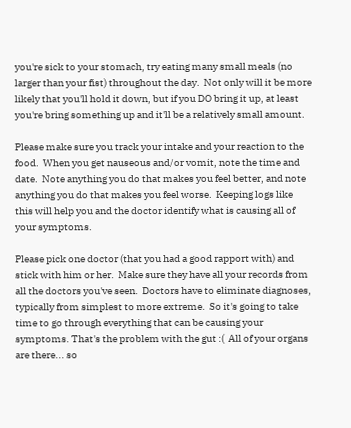you're sick to your stomach, try eating many small meals (no larger than your fist) throughout the day.  Not only will it be more likely that you'll hold it down, but if you DO bring it up, at least you're bring something up and it'll be a relatively small amount.

Please make sure you track your intake and your reaction to the food.  When you get nauseous and/or vomit, note the time and date.  Note anything you do that makes you feel better, and note anything you do that makes you feel worse.  Keeping logs like this will help you and the doctor identify what is causing all of your symptoms.

Please pick one doctor (that you had a good rapport with) and stick with him or her.  Make sure they have all your records from all the doctors you've seen.  Doctors have to eliminate diagnoses, typically from simplest to more extreme.  So it's going to take time to go through everything that can be causing your symptoms. That's the problem with the gut :(  All of your organs are there... so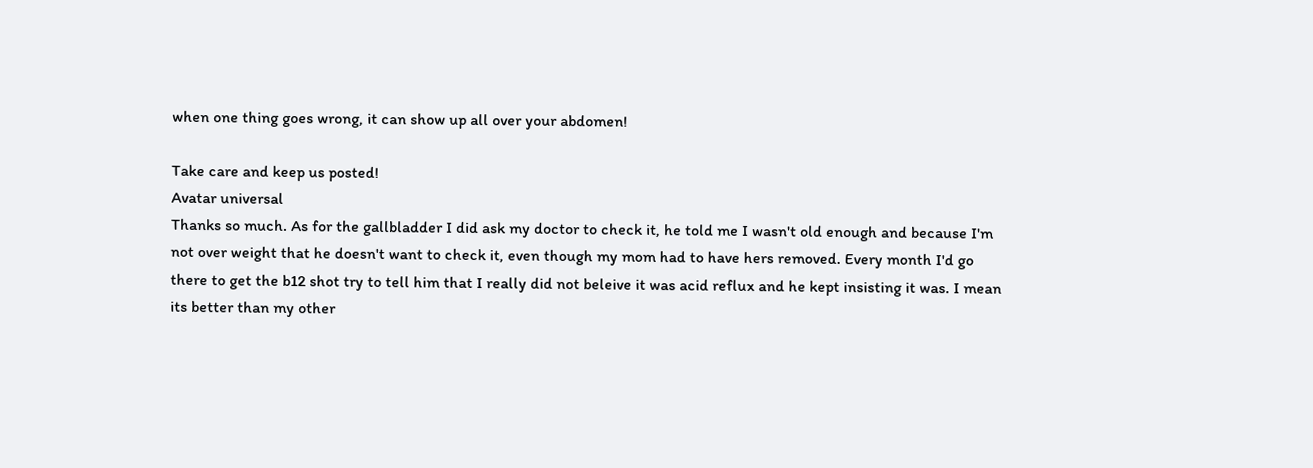when one thing goes wrong, it can show up all over your abdomen!

Take care and keep us posted!
Avatar universal
Thanks so much. As for the gallbladder I did ask my doctor to check it, he told me I wasn't old enough and because I'm not over weight that he doesn't want to check it, even though my mom had to have hers removed. Every month I'd go there to get the b12 shot try to tell him that I really did not beleive it was acid reflux and he kept insisting it was. I mean its better than my other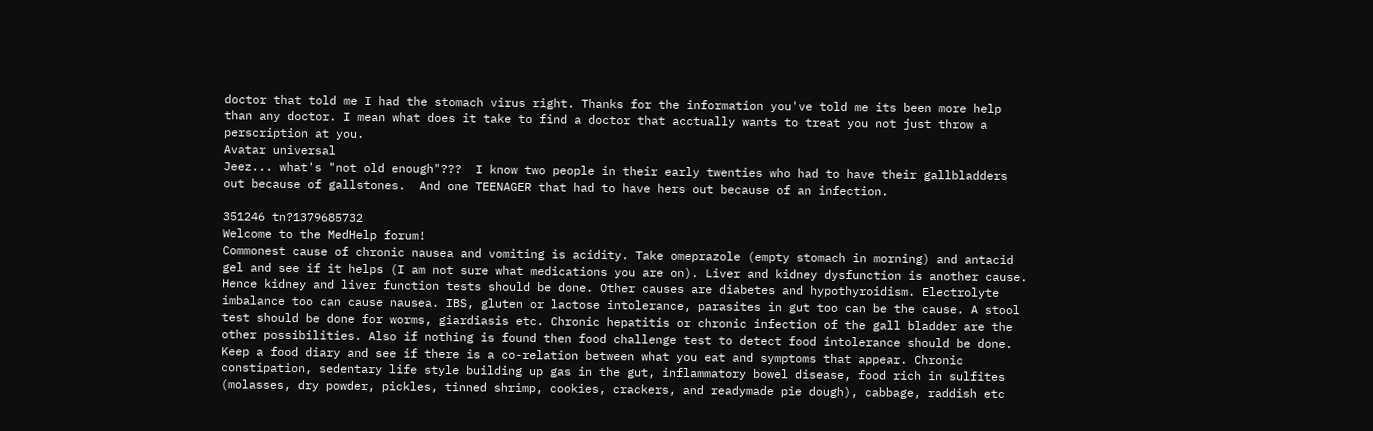doctor that told me I had the stomach virus right. Thanks for the information you've told me its been more help than any doctor. I mean what does it take to find a doctor that acctually wants to treat you not just throw a perscription at you.
Avatar universal
Jeez... what's "not old enough"???  I know two people in their early twenties who had to have their gallbladders out because of gallstones.  And one TEENAGER that had to have hers out because of an infection.

351246 tn?1379685732
Welcome to the MedHelp forum!
Commonest cause of chronic nausea and vomiting is acidity. Take omeprazole (empty stomach in morning) and antacid gel and see if it helps (I am not sure what medications you are on). Liver and kidney dysfunction is another cause. Hence kidney and liver function tests should be done. Other causes are diabetes and hypothyroidism. Electrolyte imbalance too can cause nausea. IBS, gluten or lactose intolerance, parasites in gut too can be the cause. A stool test should be done for worms, giardiasis etc. Chronic hepatitis or chronic infection of the gall bladder are the other possibilities. Also if nothing is found then food challenge test to detect food intolerance should be done. Keep a food diary and see if there is a co-relation between what you eat and symptoms that appear. Chronic constipation, sedentary life style building up gas in the gut, inflammatory bowel disease, food rich in sulfites (molasses, dry powder, pickles, tinned shrimp, cookies, crackers, and readymade pie dough), cabbage, raddish etc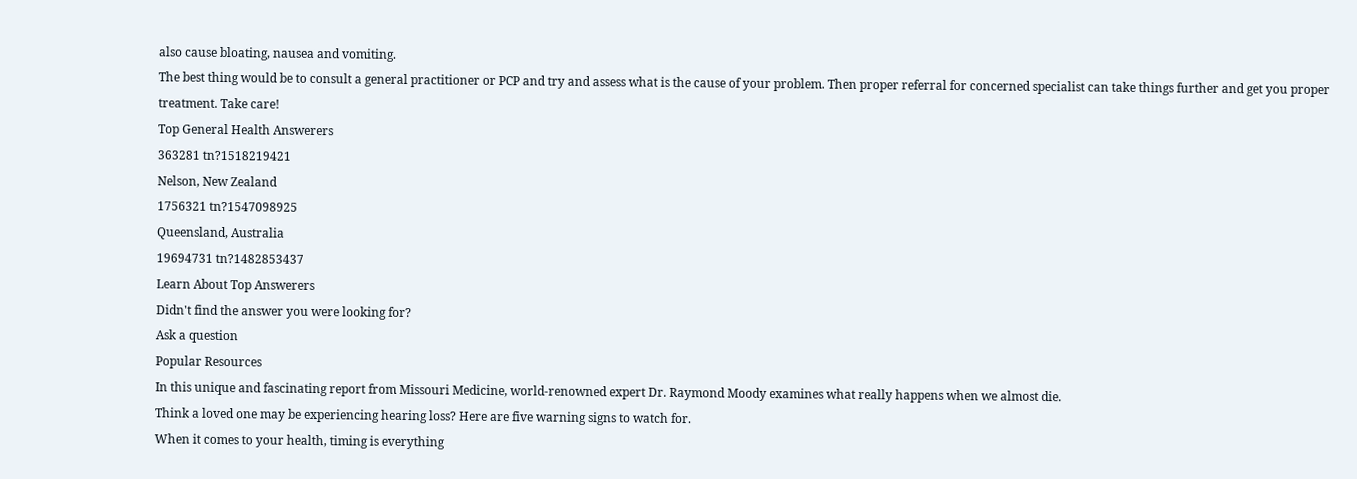also cause bloating, nausea and vomiting.
The best thing would be to consult a general practitioner or PCP and try and assess what is the cause of your problem. Then proper referral for concerned specialist can take things further and get you proper treatment. Take care!
Top General Health Answerers
363281 tn?1518219421
Nelson, New Zealand
1756321 tn?1547098925
Queensland, Australia
19694731 tn?1482853437
Learn About Top Answerers
Didn't find the answer you were looking for?
Ask a question
Popular Resources
In this unique and fascinating report from Missouri Medicine, world-renowned expert Dr. Raymond Moody examines what really happens when we almost die.
Think a loved one may be experiencing hearing loss? Here are five warning signs to watch for.
When it comes to your health, timing is everything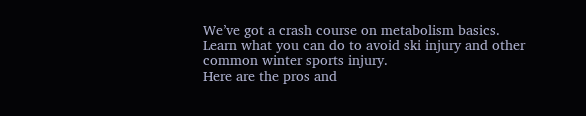We’ve got a crash course on metabolism basics.
Learn what you can do to avoid ski injury and other common winter sports injury.
Here are the pros and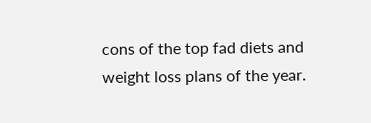cons of the top fad diets and weight loss plans of the year.